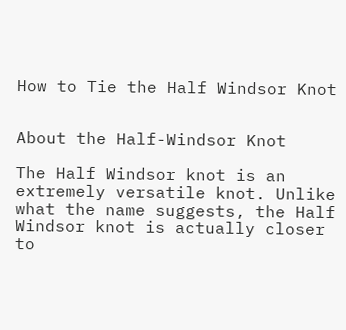How to Tie the Half Windsor Knot


About the Half-Windsor Knot

The Half Windsor knot is an extremely versatile knot. Unlike what the name suggests, the Half Windsor knot is actually closer to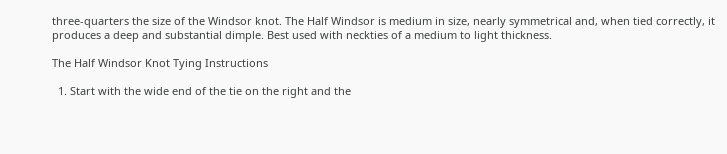three-quarters the size of the Windsor knot. The Half Windsor is medium in size, nearly symmetrical and, when tied correctly, it produces a deep and substantial dimple. Best used with neckties of a medium to light thickness.

The Half Windsor Knot Tying Instructions

  1. Start with the wide end of the tie on the right and the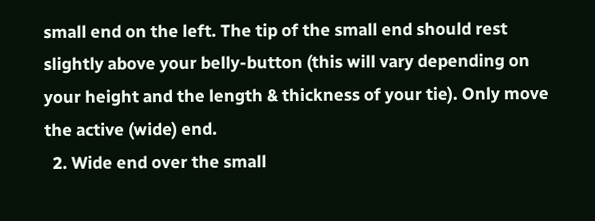small end on the left. The tip of the small end should rest slightly above your belly-button (this will vary depending on your height and the length & thickness of your tie). Only move the active (wide) end.
  2. Wide end over the small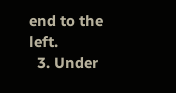end to the left.
  3. Under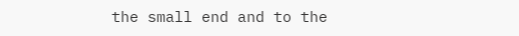the small end and to the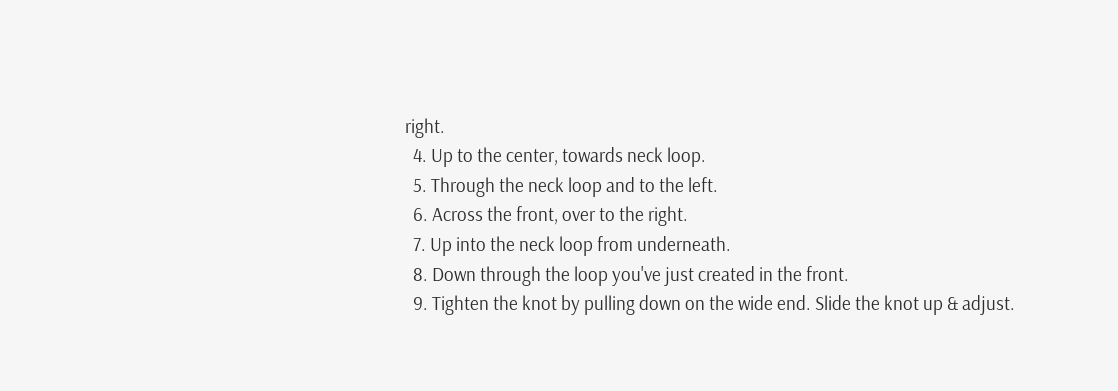right.
  4. Up to the center, towards neck loop.
  5. Through the neck loop and to the left.
  6. Across the front, over to the right.
  7. Up into the neck loop from underneath.
  8. Down through the loop you've just created in the front.
  9. Tighten the knot by pulling down on the wide end. Slide the knot up & adjust.